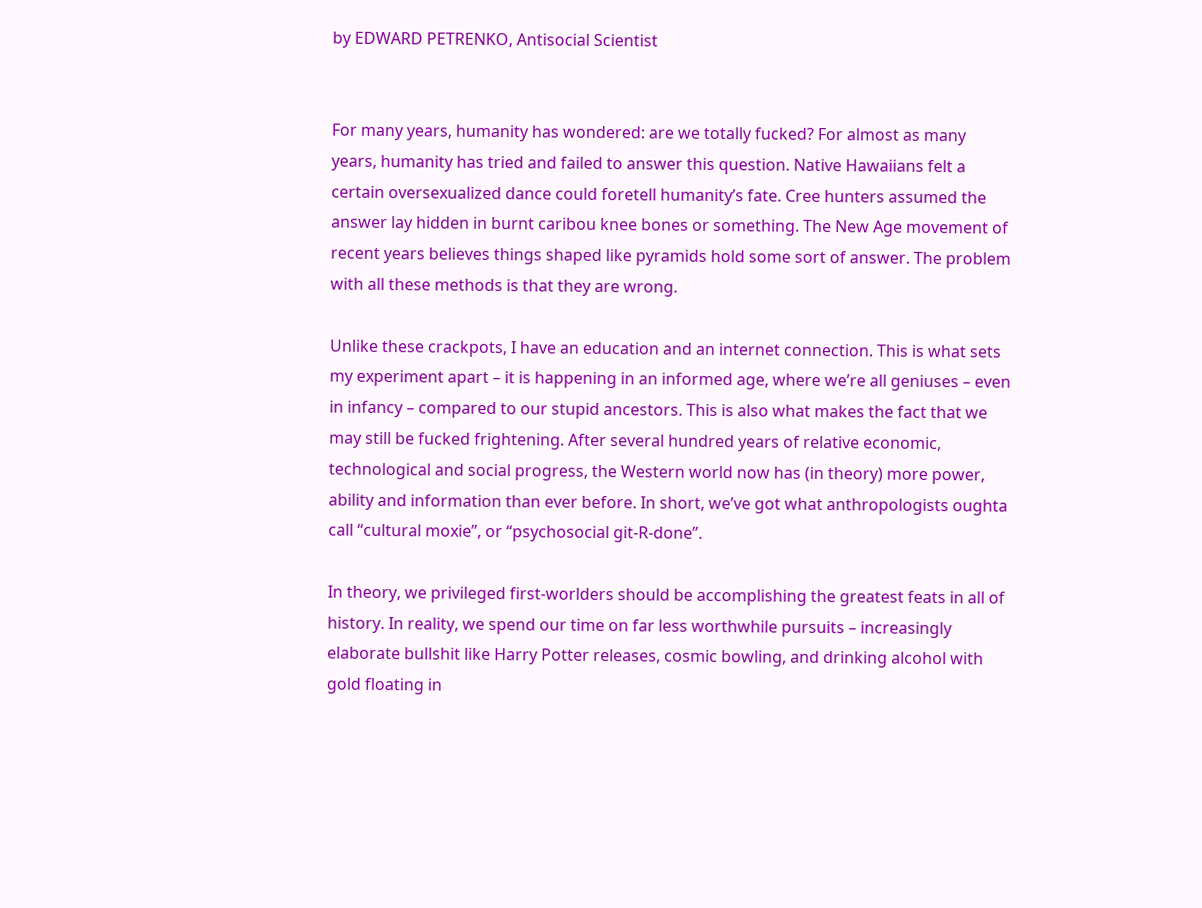by EDWARD PETRENKO, Antisocial Scientist


For many years, humanity has wondered: are we totally fucked? For almost as many years, humanity has tried and failed to answer this question. Native Hawaiians felt a certain oversexualized dance could foretell humanity’s fate. Cree hunters assumed the answer lay hidden in burnt caribou knee bones or something. The New Age movement of recent years believes things shaped like pyramids hold some sort of answer. The problem with all these methods is that they are wrong.

Unlike these crackpots, I have an education and an internet connection. This is what sets my experiment apart – it is happening in an informed age, where we’re all geniuses – even in infancy – compared to our stupid ancestors. This is also what makes the fact that we may still be fucked frightening. After several hundred years of relative economic, technological and social progress, the Western world now has (in theory) more power, ability and information than ever before. In short, we’ve got what anthropologists oughta call “cultural moxie”, or “psychosocial git-R-done”.

In theory, we privileged first-worlders should be accomplishing the greatest feats in all of history. In reality, we spend our time on far less worthwhile pursuits – increasingly elaborate bullshit like Harry Potter releases, cosmic bowling, and drinking alcohol with gold floating in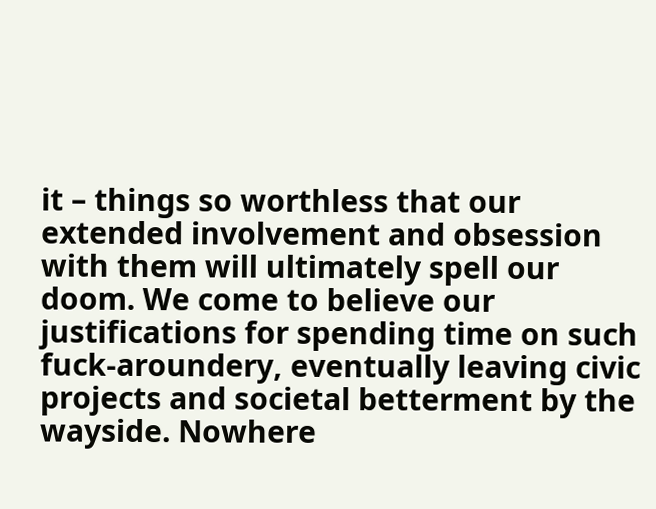it – things so worthless that our extended involvement and obsession with them will ultimately spell our doom. We come to believe our justifications for spending time on such fuck-aroundery, eventually leaving civic projects and societal betterment by the wayside. Nowhere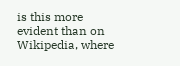is this more evident than on Wikipedia, where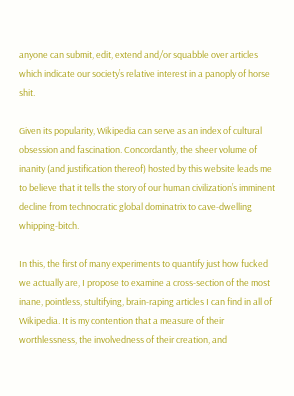anyone can submit, edit, extend and/or squabble over articles which indicate our society’s relative interest in a panoply of horse shit.

Given its popularity, Wikipedia can serve as an index of cultural obsession and fascination. Concordantly, the sheer volume of inanity (and justification thereof) hosted by this website leads me to believe that it tells the story of our human civilization’s imminent decline from technocratic global dominatrix to cave-dwelling whipping-bitch.

In this, the first of many experiments to quantify just how fucked we actually are, I propose to examine a cross-section of the most inane, pointless, stultifying, brain-raping articles I can find in all of Wikipedia. It is my contention that a measure of their worthlessness, the involvedness of their creation, and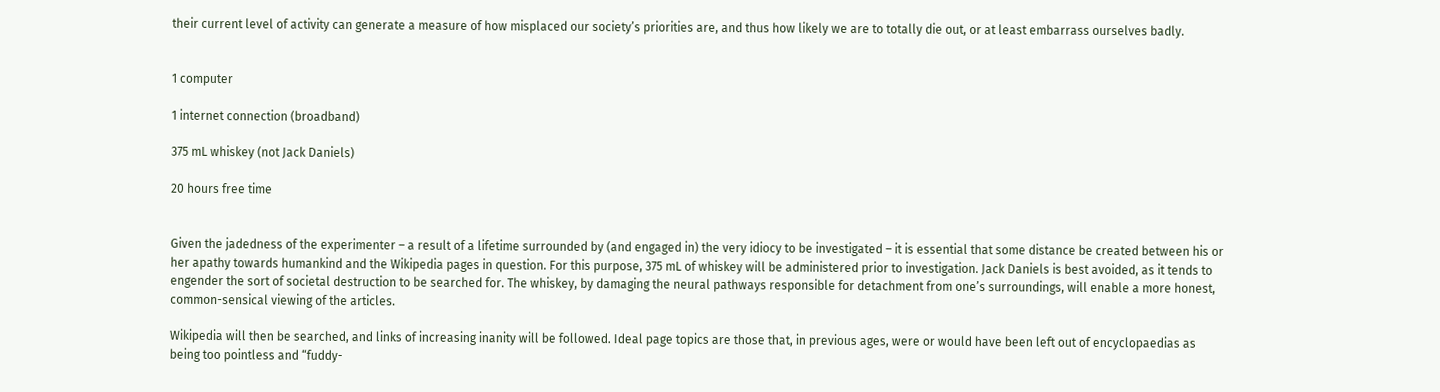their current level of activity can generate a measure of how misplaced our society’s priorities are, and thus how likely we are to totally die out, or at least embarrass ourselves badly.


1 computer

1 internet connection (broadband)

375 mL whiskey (not Jack Daniels)

20 hours free time


Given the jadedness of the experimenter – a result of a lifetime surrounded by (and engaged in) the very idiocy to be investigated – it is essential that some distance be created between his or her apathy towards humankind and the Wikipedia pages in question. For this purpose, 375 mL of whiskey will be administered prior to investigation. Jack Daniels is best avoided, as it tends to engender the sort of societal destruction to be searched for. The whiskey, by damaging the neural pathways responsible for detachment from one’s surroundings, will enable a more honest, common-sensical viewing of the articles.

Wikipedia will then be searched, and links of increasing inanity will be followed. Ideal page topics are those that, in previous ages, were or would have been left out of encyclopaedias as being too pointless and “fuddy-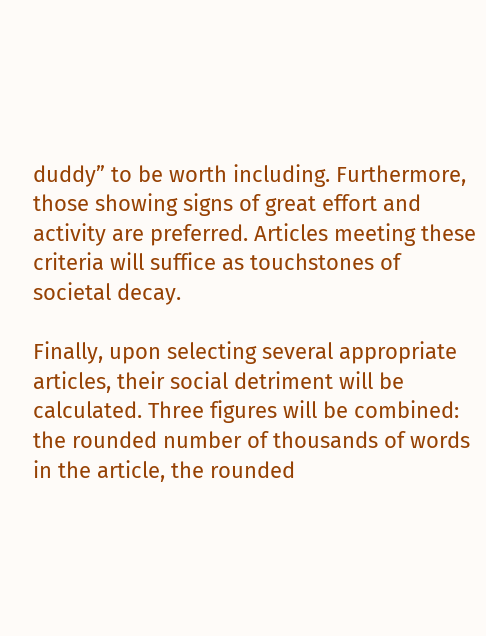duddy” to be worth including. Furthermore, those showing signs of great effort and activity are preferred. Articles meeting these criteria will suffice as touchstones of societal decay.

Finally, upon selecting several appropriate articles, their social detriment will be calculated. Three figures will be combined: the rounded number of thousands of words in the article, the rounded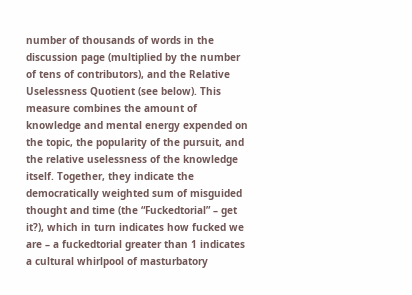number of thousands of words in the discussion page (multiplied by the number of tens of contributors), and the Relative Uselessness Quotient (see below). This measure combines the amount of knowledge and mental energy expended on the topic, the popularity of the pursuit, and the relative uselessness of the knowledge itself. Together, they indicate the democratically weighted sum of misguided thought and time (the “Fuckedtorial” – get it?), which in turn indicates how fucked we are – a fuckedtorial greater than 1 indicates a cultural whirlpool of masturbatory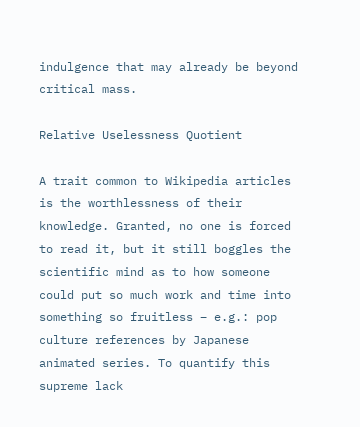indulgence that may already be beyond critical mass.

Relative Uselessness Quotient

A trait common to Wikipedia articles is the worthlessness of their knowledge. Granted, no one is forced to read it, but it still boggles the scientific mind as to how someone could put so much work and time into something so fruitless – e.g.: pop culture references by Japanese animated series. To quantify this supreme lack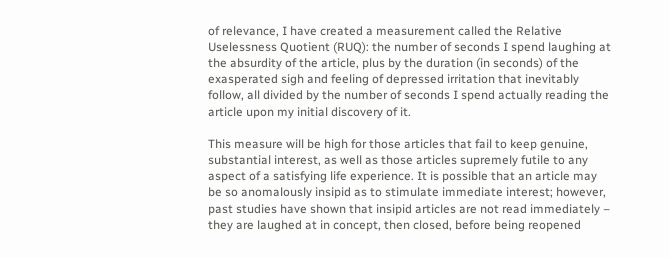of relevance, I have created a measurement called the Relative Uselessness Quotient (RUQ): the number of seconds I spend laughing at the absurdity of the article, plus by the duration (in seconds) of the exasperated sigh and feeling of depressed irritation that inevitably follow, all divided by the number of seconds I spend actually reading the article upon my initial discovery of it.

This measure will be high for those articles that fail to keep genuine, substantial interest, as well as those articles supremely futile to any aspect of a satisfying life experience. It is possible that an article may be so anomalously insipid as to stimulate immediate interest; however, past studies have shown that insipid articles are not read immediately – they are laughed at in concept, then closed, before being reopened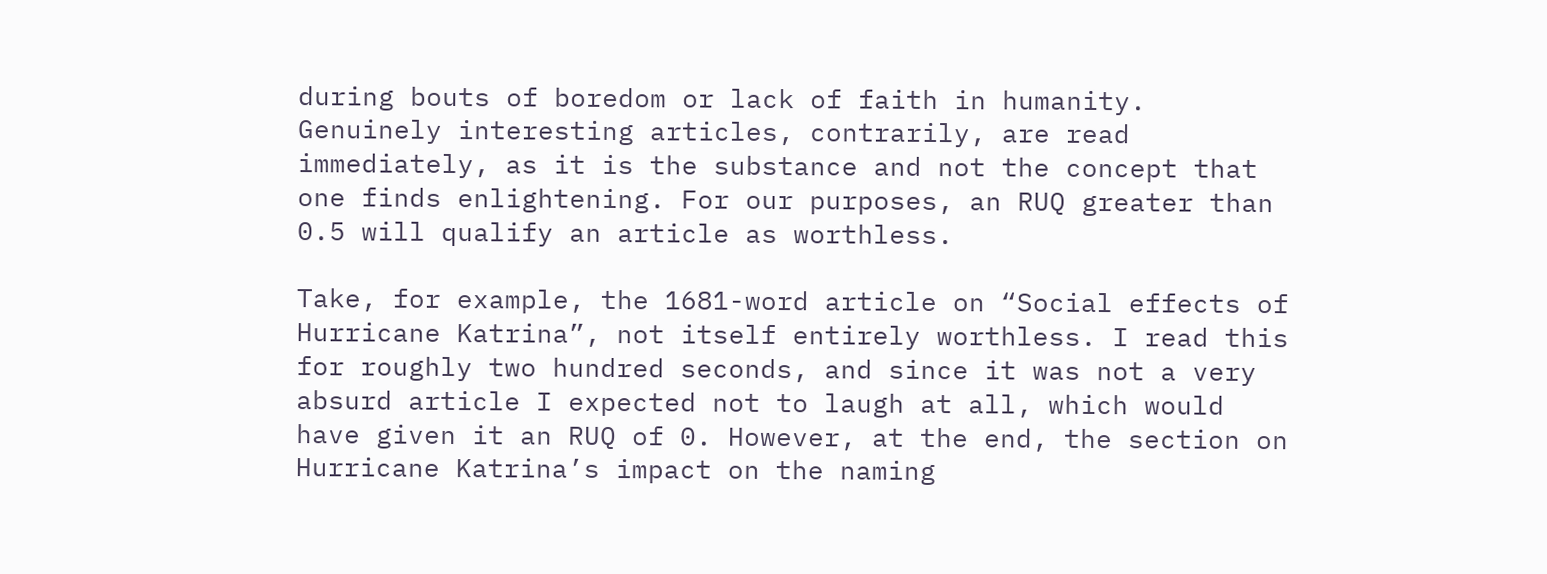during bouts of boredom or lack of faith in humanity. Genuinely interesting articles, contrarily, are read immediately, as it is the substance and not the concept that one finds enlightening. For our purposes, an RUQ greater than 0.5 will qualify an article as worthless.

Take, for example, the 1681-word article on “Social effects of Hurricane Katrina”, not itself entirely worthless. I read this for roughly two hundred seconds, and since it was not a very absurd article I expected not to laugh at all, which would have given it an RUQ of 0. However, at the end, the section on Hurricane Katrina’s impact on the naming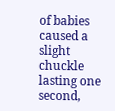of babies caused a slight chuckle lasting one second,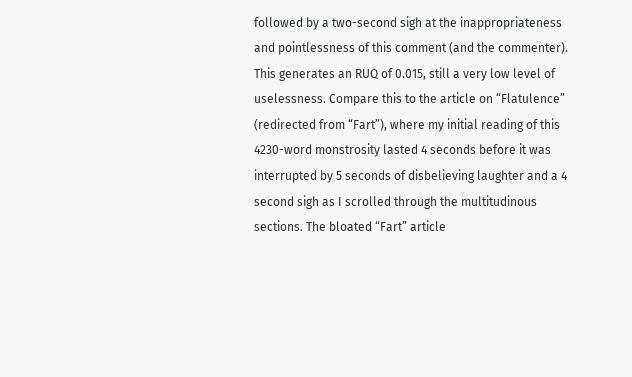followed by a two-second sigh at the inappropriateness and pointlessness of this comment (and the commenter). This generates an RUQ of 0.015, still a very low level of uselessness. Compare this to the article on “Flatulence” (redirected from “Fart”), where my initial reading of this 4230-word monstrosity lasted 4 seconds before it was interrupted by 5 seconds of disbelieving laughter and a 4 second sigh as I scrolled through the multitudinous sections. The bloated “Fart” article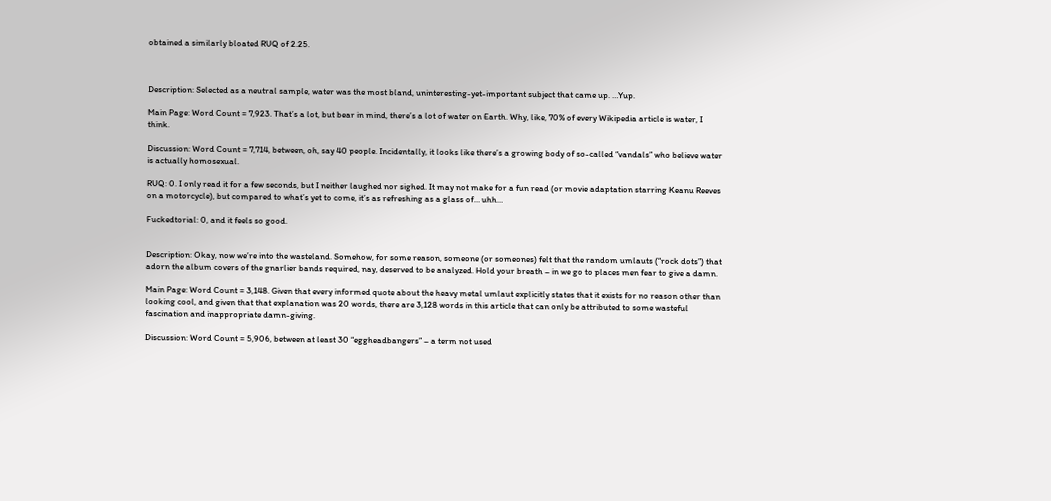obtained a similarly bloated RUQ of 2.25.



Description: Selected as a neutral sample, water was the most bland, uninteresting-yet-important subject that came up. …Yup.

Main Page: Word Count = 7,923. That’s a lot, but bear in mind, there’s a lot of water on Earth. Why, like, 70% of every Wikipedia article is water, I think.

Discussion: Word Count = 7,714, between, oh, say 40 people. Incidentally, it looks like there’s a growing body of so-called “vandals” who believe water is actually homosexual.

RUQ: 0. I only read it for a few seconds, but I neither laughed nor sighed. It may not make for a fun read (or movie adaptation starring Keanu Reeves on a motorcycle), but compared to what’s yet to come, it’s as refreshing as a glass of… uhh…

Fuckedtorial: 0, and it feels so good.


Description: Okay, now we’re into the wasteland. Somehow, for some reason, someone (or someones) felt that the random umlauts (“rock dots”) that adorn the album covers of the gnarlier bands required, nay, deserved to be analyzed. Hold your breath – in we go to places men fear to give a damn.

Main Page: Word Count = 3,148. Given that every informed quote about the heavy metal umlaut explicitly states that it exists for no reason other than looking cool, and given that that explanation was 20 words, there are 3,128 words in this article that can only be attributed to some wasteful fascination and inappropriate damn-giving.

Discussion: Word Count = 5,906, between at least 30 “eggheadbangers” – a term not used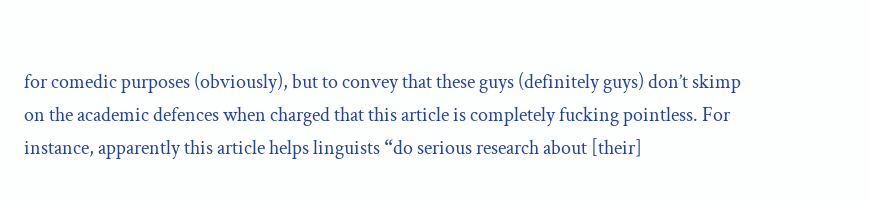for comedic purposes (obviously), but to convey that these guys (definitely guys) don’t skimp on the academic defences when charged that this article is completely fucking pointless. For instance, apparently this article helps linguists “do serious research about [their]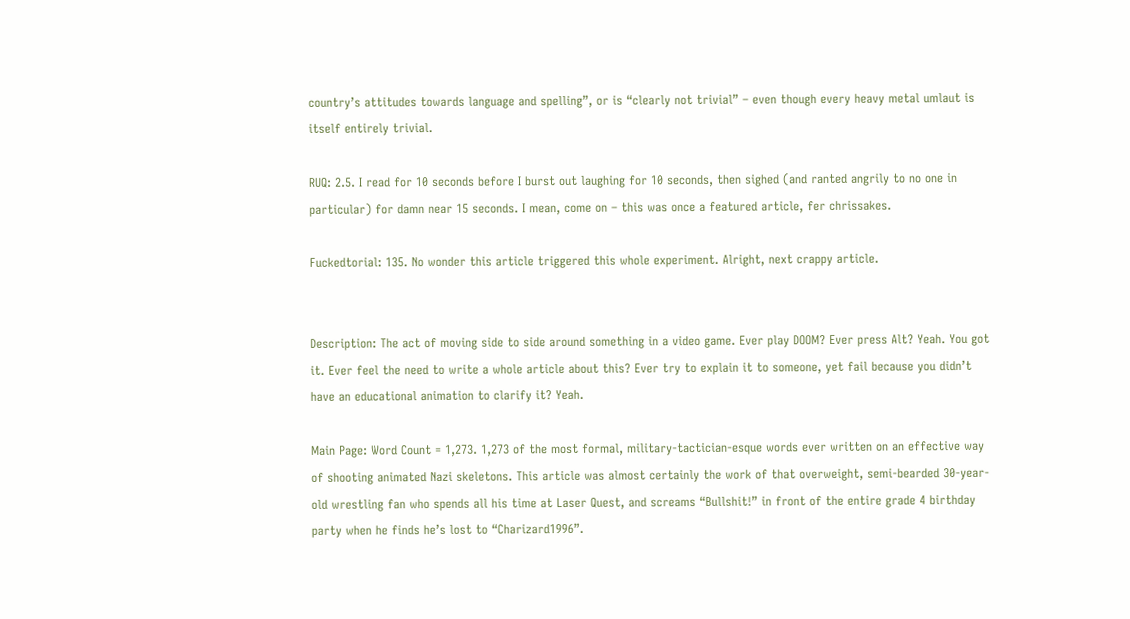country’s attitudes towards language and spelling”, or is “clearly not trivial” – even though every heavy metal umlaut is itself entirely trivial.

RUQ: 2.5. I read for 10 seconds before I burst out laughing for 10 seconds, then sighed (and ranted angrily to no one in particular) for damn near 15 seconds. I mean, come on – this was once a featured article, fer chrissakes.

Fuckedtorial: 135. No wonder this article triggered this whole experiment. Alright, next crappy article.


Description: The act of moving side to side around something in a video game. Ever play DOOM? Ever press Alt? Yeah. You got it. Ever feel the need to write a whole article about this? Ever try to explain it to someone, yet fail because you didn’t have an educational animation to clarify it? Yeah.

Main Page: Word Count = 1,273. 1,273 of the most formal, military-tactician-esque words ever written on an effective way of shooting animated Nazi skeletons. This article was almost certainly the work of that overweight, semi-bearded 30-year-old wrestling fan who spends all his time at Laser Quest, and screams “Bullshit!” in front of the entire grade 4 birthday party when he finds he’s lost to “Charizard1996”.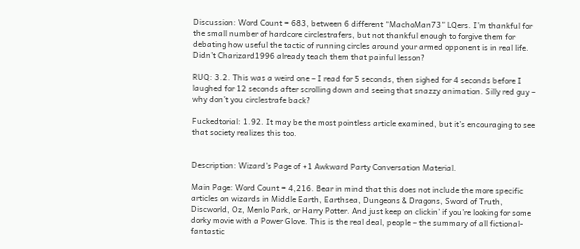Discussion: Word Count = 683, between 6 different “MachoMan73” LQers. I’m thankful for the small number of hardcore circlestrafers, but not thankful enough to forgive them for debating how useful the tactic of running circles around your armed opponent is in real life. Didn’t Charizard1996 already teach them that painful lesson?

RUQ: 3.2. This was a weird one – I read for 5 seconds, then sighed for 4 seconds before I laughed for 12 seconds after scrolling down and seeing that snazzy animation. Silly red guy – why don’t you circlestrafe back?

Fuckedtorial: 1.92. It may be the most pointless article examined, but it’s encouraging to see that society realizes this too.


Description: Wizard’s Page of +1 Awkward Party Conversation Material.

Main Page: Word Count = 4,216. Bear in mind that this does not include the more specific articles on wizards in Middle Earth, Earthsea, Dungeons & Dragons, Sword of Truth, Discworld, Oz, Menlo Park, or Harry Potter. And just keep on clickin’ if you’re looking for some dorky movie with a Power Glove. This is the real deal, people – the summary of all fictional-fantastic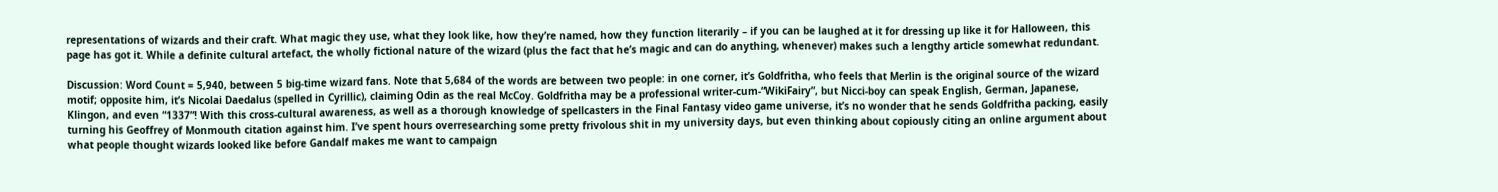representations of wizards and their craft. What magic they use, what they look like, how they’re named, how they function literarily – if you can be laughed at it for dressing up like it for Halloween, this page has got it. While a definite cultural artefact, the wholly fictional nature of the wizard (plus the fact that he’s magic and can do anything, whenever) makes such a lengthy article somewhat redundant.

Discussion: Word Count = 5,940, between 5 big-time wizard fans. Note that 5,684 of the words are between two people: in one corner, it’s Goldfritha, who feels that Merlin is the original source of the wizard motif; opposite him, it’s Nicolai Daedalus (spelled in Cyrillic), claiming Odin as the real McCoy. Goldfritha may be a professional writer-cum-“WikiFairy”, but Nicci-boy can speak English, German, Japanese, Klingon, and even “1337”! With this cross-cultural awareness, as well as a thorough knowledge of spellcasters in the Final Fantasy video game universe, it’s no wonder that he sends Goldfritha packing, easily turning his Geoffrey of Monmouth citation against him. I’ve spent hours overresearching some pretty frivolous shit in my university days, but even thinking about copiously citing an online argument about what people thought wizards looked like before Gandalf makes me want to campaign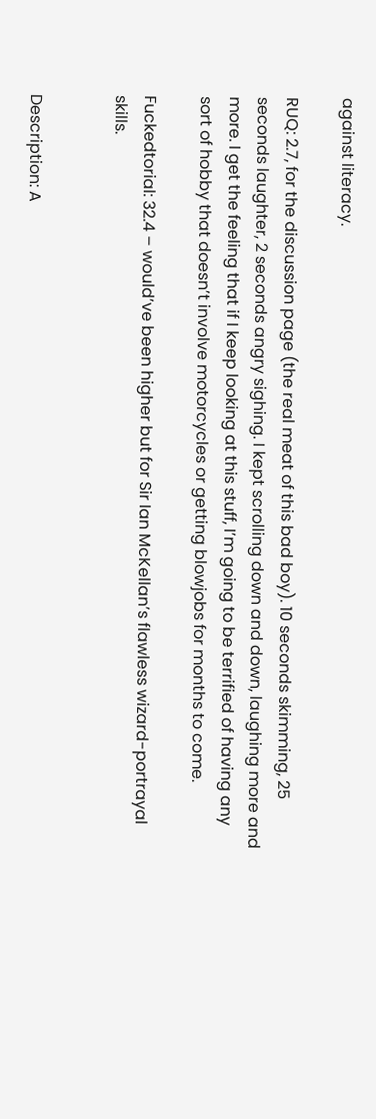against literacy.

RUQ: 2.7, for the discussion page (the real meat of this bad boy). 10 seconds skimming, 25 seconds laughter, 2 seconds angry sighing. I kept scrolling down and down, laughing more and more. I get the feeling that if I keep looking at this stuff, I’m going to be terrified of having any sort of hobby that doesn’t involve motorcycles or getting blowjobs for months to come.

Fuckedtorial: 32.4 – would’ve been higher but for Sir Ian McKellan’s flawless wizard-portrayal skills.


Description: A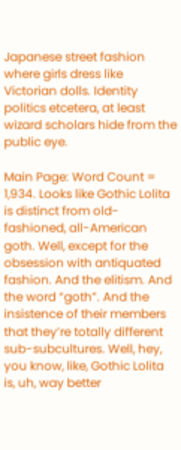Japanese street fashion where girls dress like Victorian dolls. Identity politics etcetera, at least wizard scholars hide from the public eye.

Main Page: Word Count = 1,934. Looks like Gothic Lolita is distinct from old-fashioned, all-American goth. Well, except for the obsession with antiquated fashion. And the elitism. And the word “goth”. And the insistence of their members that they’re totally different sub-subcultures. Well, hey, you know, like, Gothic Lolita is, uh, way better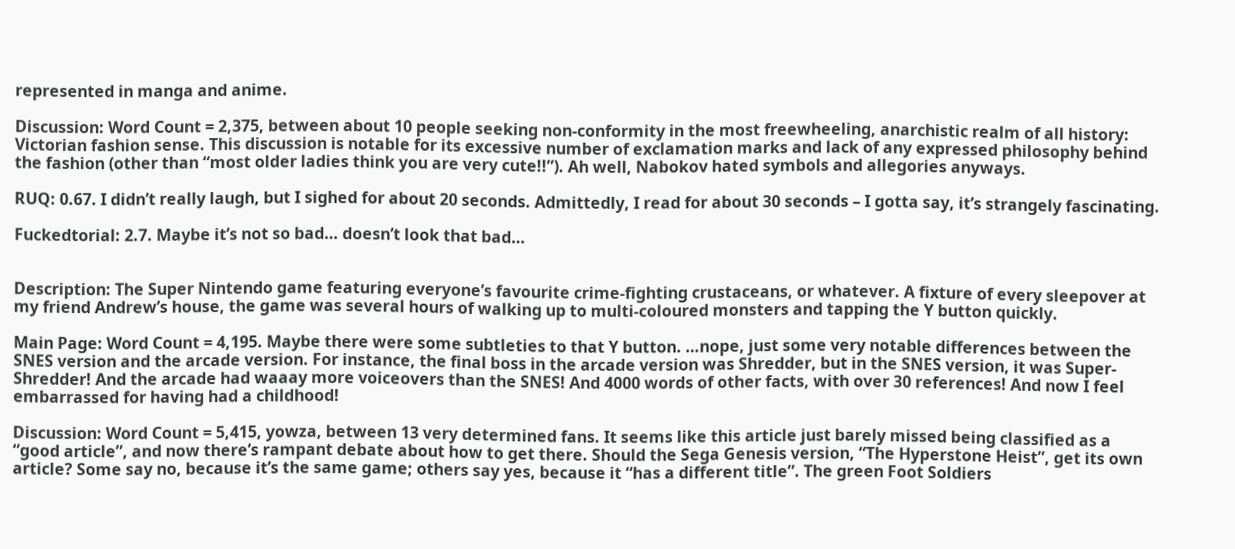represented in manga and anime.

Discussion: Word Count = 2,375, between about 10 people seeking non-conformity in the most freewheeling, anarchistic realm of all history: Victorian fashion sense. This discussion is notable for its excessive number of exclamation marks and lack of any expressed philosophy behind the fashion (other than “most older ladies think you are very cute!!”). Ah well, Nabokov hated symbols and allegories anyways.

RUQ: 0.67. I didn’t really laugh, but I sighed for about 20 seconds. Admittedly, I read for about 30 seconds – I gotta say, it’s strangely fascinating.

Fuckedtorial: 2.7. Maybe it’s not so bad… doesn’t look that bad…


Description: The Super Nintendo game featuring everyone’s favourite crime-fighting crustaceans, or whatever. A fixture of every sleepover at my friend Andrew’s house, the game was several hours of walking up to multi-coloured monsters and tapping the Y button quickly.

Main Page: Word Count = 4,195. Maybe there were some subtleties to that Y button. …nope, just some very notable differences between the SNES version and the arcade version. For instance, the final boss in the arcade version was Shredder, but in the SNES version, it was Super-Shredder! And the arcade had waaay more voiceovers than the SNES! And 4000 words of other facts, with over 30 references! And now I feel embarrassed for having had a childhood!

Discussion: Word Count = 5,415, yowza, between 13 very determined fans. It seems like this article just barely missed being classified as a “good article”, and now there’s rampant debate about how to get there. Should the Sega Genesis version, “The Hyperstone Heist”, get its own article? Some say no, because it’s the same game; others say yes, because it “has a different title”. The green Foot Soldiers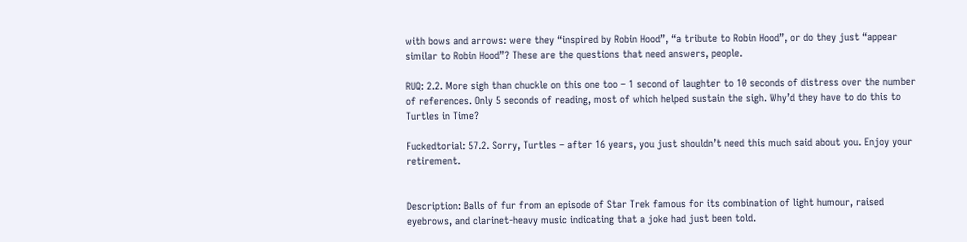with bows and arrows: were they “inspired by Robin Hood”, “a tribute to Robin Hood”, or do they just “appear similar to Robin Hood”? These are the questions that need answers, people.

RUQ: 2.2. More sigh than chuckle on this one too – 1 second of laughter to 10 seconds of distress over the number of references. Only 5 seconds of reading, most of which helped sustain the sigh. Why’d they have to do this to Turtles in Time?

Fuckedtorial: 57.2. Sorry, Turtles – after 16 years, you just shouldn’t need this much said about you. Enjoy your retirement.


Description: Balls of fur from an episode of Star Trek famous for its combination of light humour, raised eyebrows, and clarinet-heavy music indicating that a joke had just been told.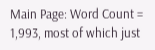Main Page: Word Count = 1,993, most of which just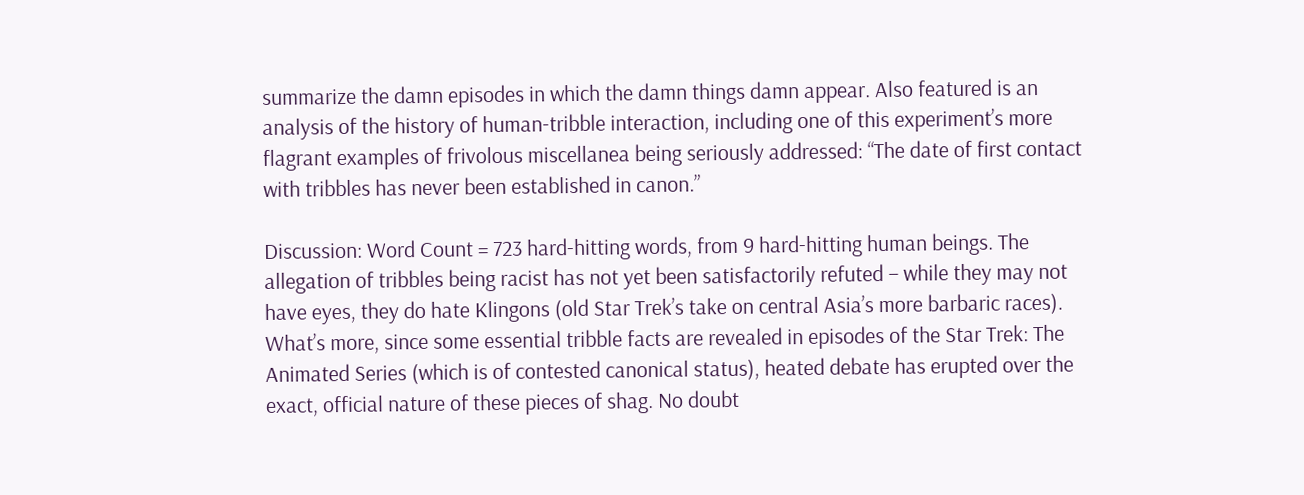summarize the damn episodes in which the damn things damn appear. Also featured is an analysis of the history of human-tribble interaction, including one of this experiment’s more flagrant examples of frivolous miscellanea being seriously addressed: “The date of first contact with tribbles has never been established in canon.”

Discussion: Word Count = 723 hard-hitting words, from 9 hard-hitting human beings. The allegation of tribbles being racist has not yet been satisfactorily refuted – while they may not have eyes, they do hate Klingons (old Star Trek’s take on central Asia’s more barbaric races). What’s more, since some essential tribble facts are revealed in episodes of the Star Trek: The Animated Series (which is of contested canonical status), heated debate has erupted over the exact, official nature of these pieces of shag. No doubt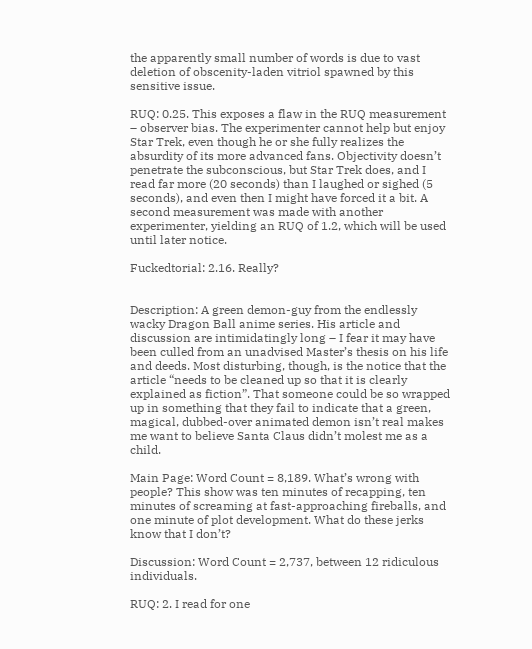the apparently small number of words is due to vast deletion of obscenity-laden vitriol spawned by this sensitive issue.

RUQ: 0.25. This exposes a flaw in the RUQ measurement – observer bias. The experimenter cannot help but enjoy Star Trek, even though he or she fully realizes the absurdity of its more advanced fans. Objectivity doesn’t penetrate the subconscious, but Star Trek does, and I read far more (20 seconds) than I laughed or sighed (5 seconds), and even then I might have forced it a bit. A second measurement was made with another experimenter, yielding an RUQ of 1.2, which will be used until later notice.

Fuckedtorial: 2.16. Really?


Description: A green demon-guy from the endlessly wacky Dragon Ball anime series. His article and discussion are intimidatingly long – I fear it may have been culled from an unadvised Master’s thesis on his life and deeds. Most disturbing, though, is the notice that the article “needs to be cleaned up so that it is clearly explained as fiction”. That someone could be so wrapped up in something that they fail to indicate that a green, magical, dubbed-over animated demon isn’t real makes me want to believe Santa Claus didn’t molest me as a child.

Main Page: Word Count = 8,189. What’s wrong with people? This show was ten minutes of recapping, ten minutes of screaming at fast-approaching fireballs, and one minute of plot development. What do these jerks know that I don’t?

Discussion: Word Count = 2,737, between 12 ridiculous individuals.

RUQ: 2. I read for one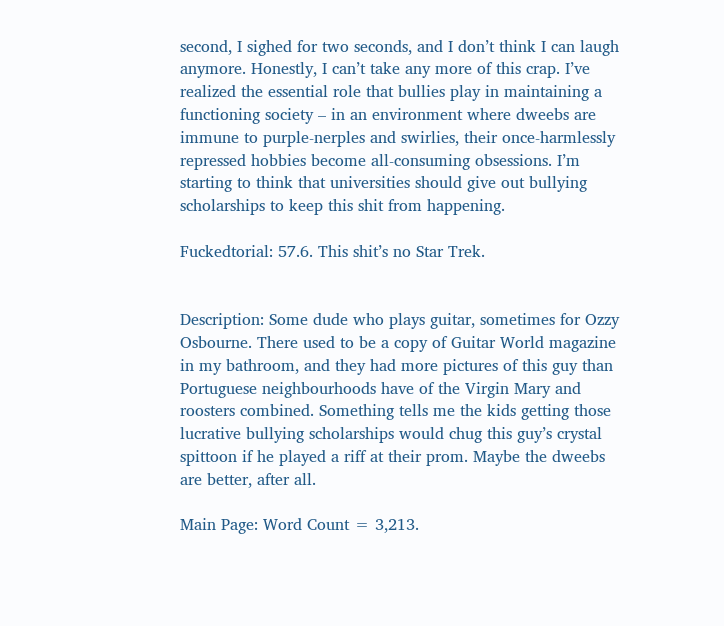second, I sighed for two seconds, and I don’t think I can laugh anymore. Honestly, I can’t take any more of this crap. I’ve realized the essential role that bullies play in maintaining a functioning society – in an environment where dweebs are immune to purple-nerples and swirlies, their once-harmlessly repressed hobbies become all-consuming obsessions. I’m starting to think that universities should give out bullying scholarships to keep this shit from happening.

Fuckedtorial: 57.6. This shit’s no Star Trek.


Description: Some dude who plays guitar, sometimes for Ozzy Osbourne. There used to be a copy of Guitar World magazine in my bathroom, and they had more pictures of this guy than Portuguese neighbourhoods have of the Virgin Mary and roosters combined. Something tells me the kids getting those lucrative bullying scholarships would chug this guy’s crystal spittoon if he played a riff at their prom. Maybe the dweebs are better, after all.

Main Page: Word Count = 3,213.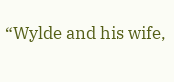“Wylde and his wife,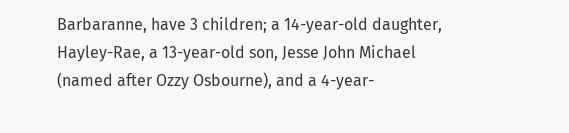Barbaranne, have 3 children; a 14-year-old daughter, Hayley-Rae, a 13-year-old son, Jesse John Michael (named after Ozzy Osbourne), and a 4-year-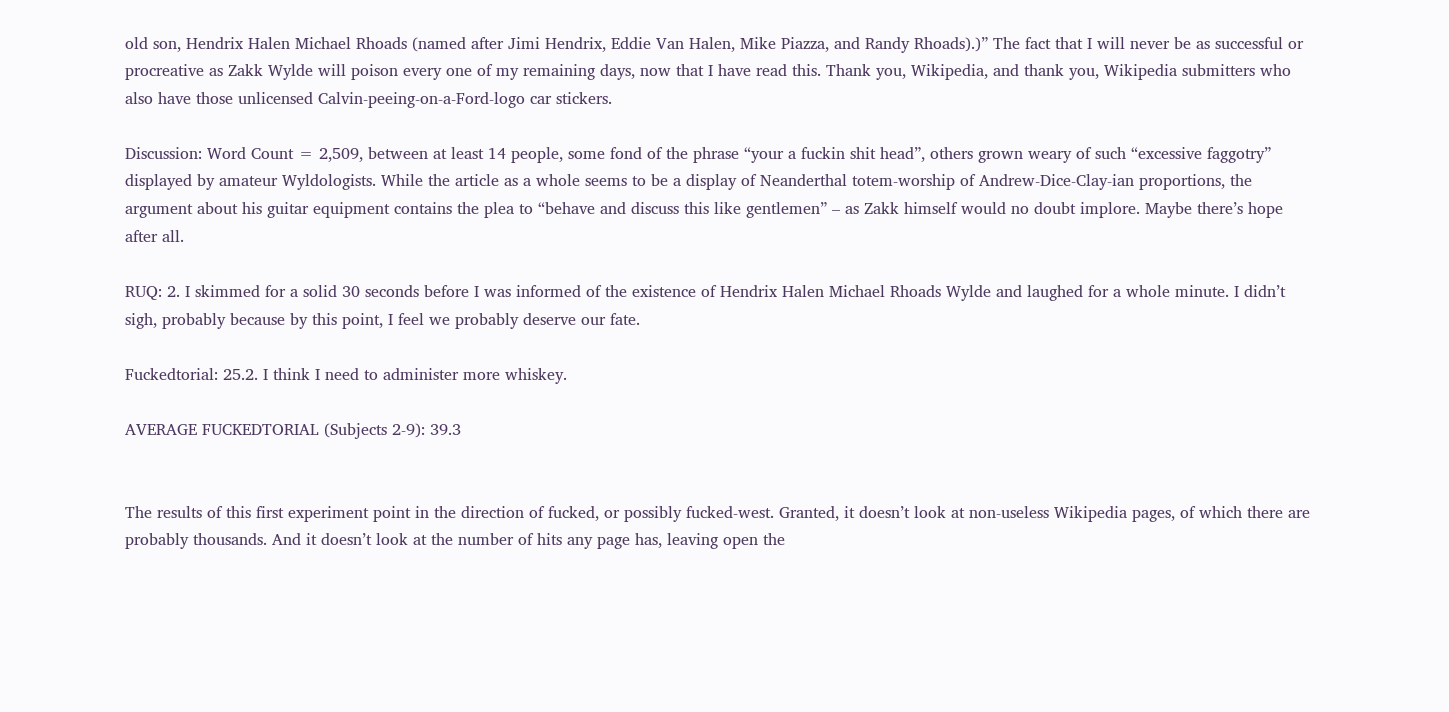old son, Hendrix Halen Michael Rhoads (named after Jimi Hendrix, Eddie Van Halen, Mike Piazza, and Randy Rhoads).)” The fact that I will never be as successful or procreative as Zakk Wylde will poison every one of my remaining days, now that I have read this. Thank you, Wikipedia, and thank you, Wikipedia submitters who also have those unlicensed Calvin-peeing-on-a-Ford-logo car stickers.

Discussion: Word Count = 2,509, between at least 14 people, some fond of the phrase “your a fuckin shit head”, others grown weary of such “excessive faggotry” displayed by amateur Wyldologists. While the article as a whole seems to be a display of Neanderthal totem-worship of Andrew-Dice-Clay-ian proportions, the argument about his guitar equipment contains the plea to “behave and discuss this like gentlemen” – as Zakk himself would no doubt implore. Maybe there’s hope after all.

RUQ: 2. I skimmed for a solid 30 seconds before I was informed of the existence of Hendrix Halen Michael Rhoads Wylde and laughed for a whole minute. I didn’t sigh, probably because by this point, I feel we probably deserve our fate.

Fuckedtorial: 25.2. I think I need to administer more whiskey.

AVERAGE FUCKEDTORIAL (Subjects 2-9): 39.3


The results of this first experiment point in the direction of fucked, or possibly fucked-west. Granted, it doesn’t look at non-useless Wikipedia pages, of which there are probably thousands. And it doesn’t look at the number of hits any page has, leaving open the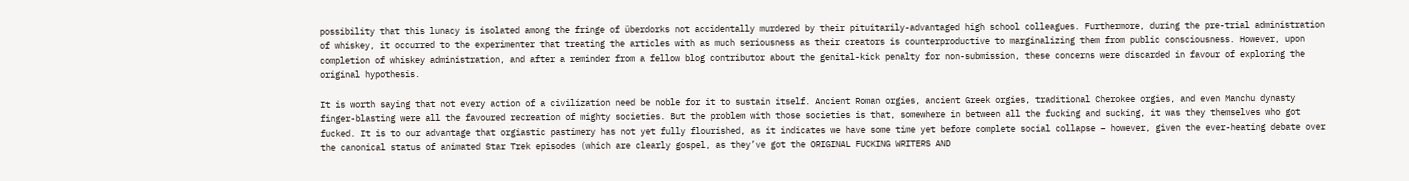possibility that this lunacy is isolated among the fringe of überdorks not accidentally murdered by their pituitarily-advantaged high school colleagues. Furthermore, during the pre-trial administration of whiskey, it occurred to the experimenter that treating the articles with as much seriousness as their creators is counterproductive to marginalizing them from public consciousness. However, upon completion of whiskey administration, and after a reminder from a fellow blog contributor about the genital-kick penalty for non-submission, these concerns were discarded in favour of exploring the original hypothesis.

It is worth saying that not every action of a civilization need be noble for it to sustain itself. Ancient Roman orgies, ancient Greek orgies, traditional Cherokee orgies, and even Manchu dynasty finger-blasting were all the favoured recreation of mighty societies. But the problem with those societies is that, somewhere in between all the fucking and sucking, it was they themselves who got fucked. It is to our advantage that orgiastic pastimery has not yet fully flourished, as it indicates we have some time yet before complete social collapse – however, given the ever-heating debate over the canonical status of animated Star Trek episodes (which are clearly gospel, as they’ve got the ORIGINAL FUCKING WRITERS AND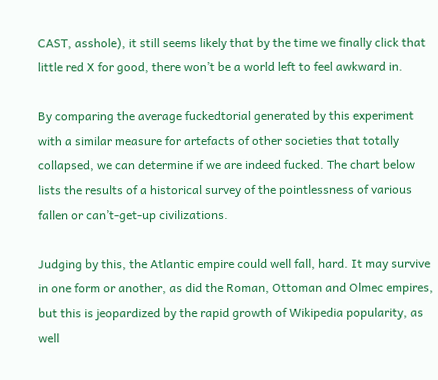CAST, asshole), it still seems likely that by the time we finally click that little red X for good, there won’t be a world left to feel awkward in.

By comparing the average fuckedtorial generated by this experiment with a similar measure for artefacts of other societies that totally collapsed, we can determine if we are indeed fucked. The chart below lists the results of a historical survey of the pointlessness of various fallen or can’t-get-up civilizations.

Judging by this, the Atlantic empire could well fall, hard. It may survive in one form or another, as did the Roman, Ottoman and Olmec empires, but this is jeopardized by the rapid growth of Wikipedia popularity, as well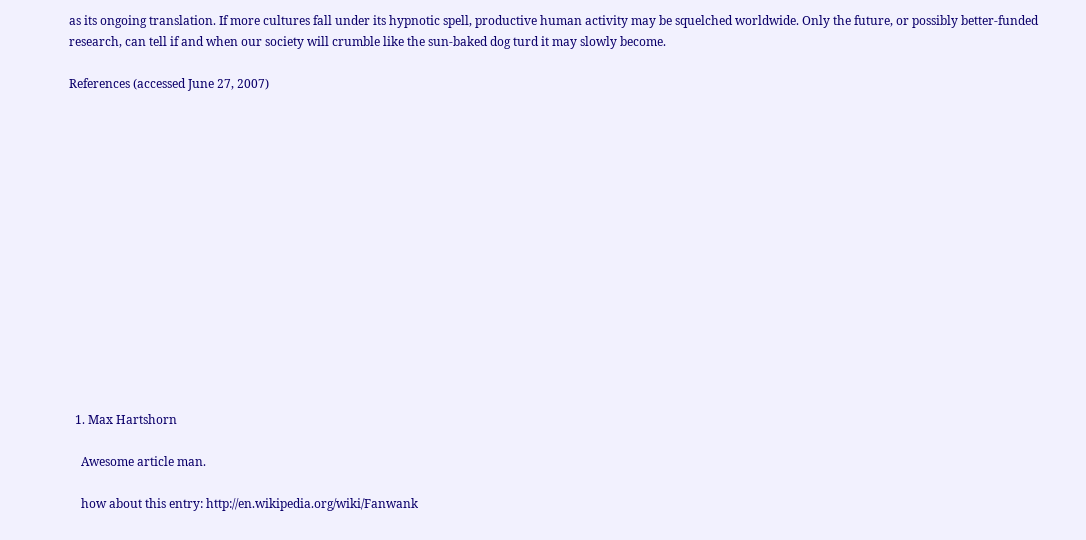as its ongoing translation. If more cultures fall under its hypnotic spell, productive human activity may be squelched worldwide. Only the future, or possibly better-funded research, can tell if and when our society will crumble like the sun-baked dog turd it may slowly become.

References (accessed June 27, 2007)















  1. Max Hartshorn

    Awesome article man.

    how about this entry: http://en.wikipedia.org/wiki/Fanwank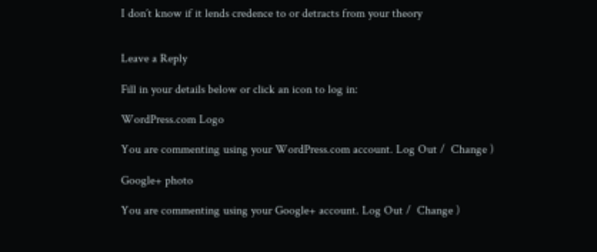I don´t know if it lends credence to or detracts from your theory


Leave a Reply

Fill in your details below or click an icon to log in:

WordPress.com Logo

You are commenting using your WordPress.com account. Log Out /  Change )

Google+ photo

You are commenting using your Google+ account. Log Out /  Change )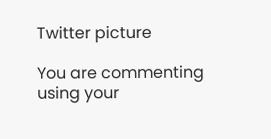Twitter picture

You are commenting using your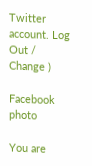Twitter account. Log Out /  Change )

Facebook photo

You are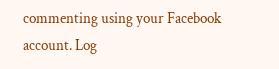commenting using your Facebook account. Log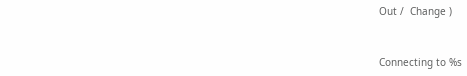Out /  Change )


Connecting to %s